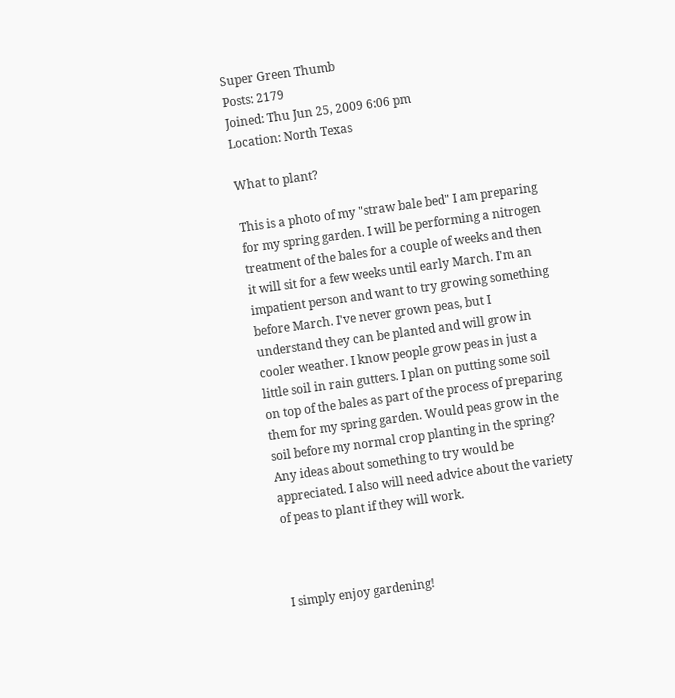Super Green Thumb
Posts: 2179
Joined: Thu Jun 25, 2009 6:06 pm
Location: North Texas

What to plant?

This is a photo of my "straw bale bed" I am preparing for my spring garden. I will be performing a nitrogen treatment of the bales for a couple of weeks and then it will sit for a few weeks until early March. I'm an impatient person and want to try growing something before March. I've never grown peas, but I understand they can be planted and will grow in cooler weather. I know people grow peas in just a little soil in rain gutters. I plan on putting some soil on top of the bales as part of the process of preparing them for my spring garden. Would peas grow in the soil before my normal crop planting in the spring? Any ideas about something to try would be appreciated. I also will need advice about the variety of peas to plant if they will work.



I simply enjoy gardening!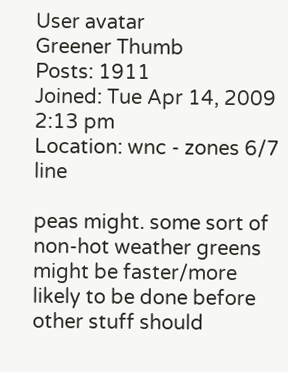User avatar
Greener Thumb
Posts: 1911
Joined: Tue Apr 14, 2009 2:13 pm
Location: wnc - zones 6/7 line

peas might. some sort of non-hot weather greens might be faster/more likely to be done before other stuff should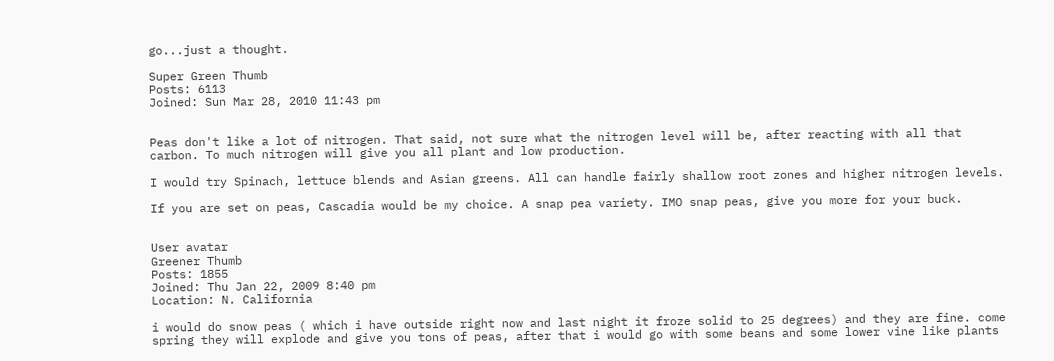go...just a thought.

Super Green Thumb
Posts: 6113
Joined: Sun Mar 28, 2010 11:43 pm


Peas don't like a lot of nitrogen. That said, not sure what the nitrogen level will be, after reacting with all that carbon. To much nitrogen will give you all plant and low production.

I would try Spinach, lettuce blends and Asian greens. All can handle fairly shallow root zones and higher nitrogen levels.

If you are set on peas, Cascadia would be my choice. A snap pea variety. IMO snap peas, give you more for your buck.


User avatar
Greener Thumb
Posts: 1855
Joined: Thu Jan 22, 2009 8:40 pm
Location: N. California

i would do snow peas ( which i have outside right now and last night it froze solid to 25 degrees) and they are fine. come spring they will explode and give you tons of peas, after that i would go with some beans and some lower vine like plants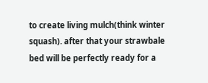to create living mulch(think winter squash). after that your strawbale bed will be perfectly ready for a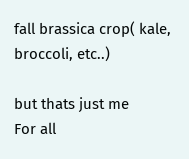fall brassica crop( kale, broccoli, etc..)

but thats just me
For all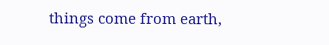things come from earth,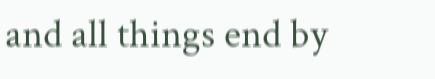and all things end by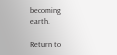becoming earth.

Return to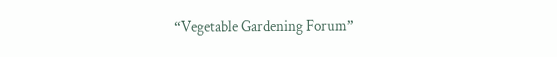“Vegetable Gardening Forum”